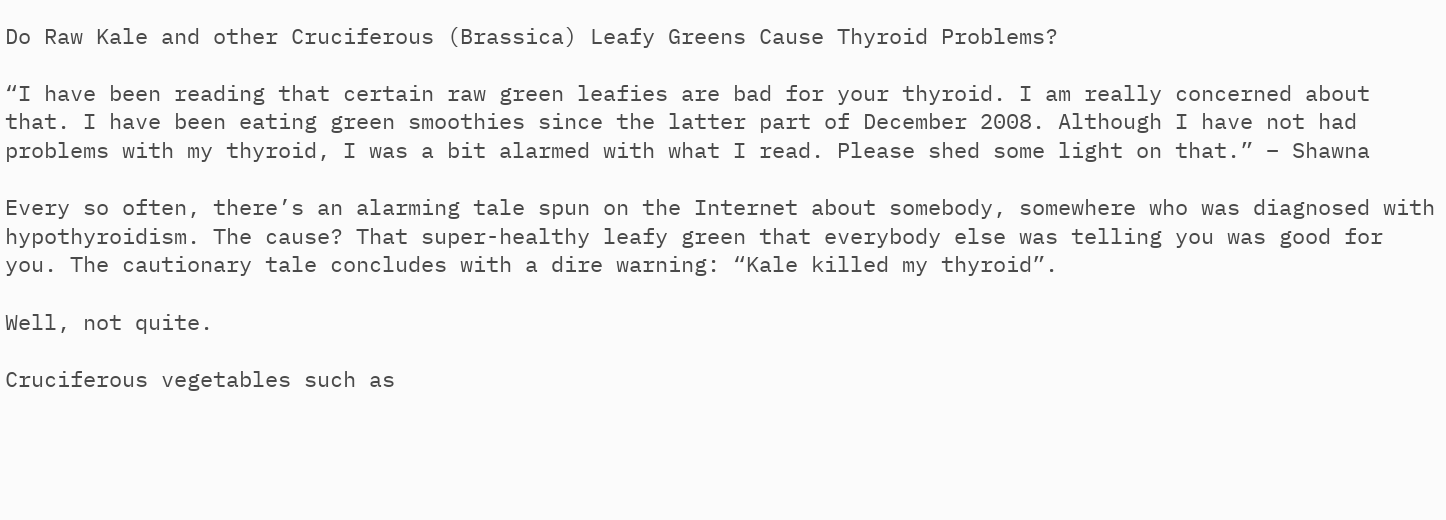Do Raw Kale and other Cruciferous (Brassica) Leafy Greens Cause Thyroid Problems?

“I have been reading that certain raw green leafies are bad for your thyroid. I am really concerned about that. I have been eating green smoothies since the latter part of December 2008. Although I have not had problems with my thyroid, I was a bit alarmed with what I read. Please shed some light on that.” – Shawna

Every so often, there’s an alarming tale spun on the Internet about somebody, somewhere who was diagnosed with hypothyroidism. The cause? That super-healthy leafy green that everybody else was telling you was good for you. The cautionary tale concludes with a dire warning: “Kale killed my thyroid”.

Well, not quite.

Cruciferous vegetables such as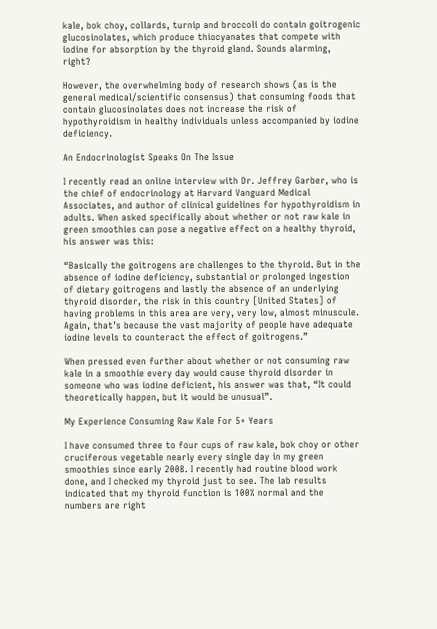kale, bok choy, collards, turnip and broccoli do contain goitrogenic glucosinolates, which produce thiocyanates that compete with iodine for absorption by the thyroid gland. Sounds alarming, right?

However, the overwhelming body of research shows (as is the general medical/scientific consensus) that consuming foods that contain glucosinolates does not increase the risk of hypothyroidism in healthy individuals unless accompanied by iodine deficiency.

An Endocrinologist Speaks On The Issue

I recently read an online interview with Dr. Jeffrey Garber, who is the chief of endocrinology at Harvard Vanguard Medical Associates, and author of clinical guidelines for hypothyroidism in adults. When asked specifically about whether or not raw kale in green smoothies can pose a negative effect on a healthy thyroid, his answer was this:

“Basically the goitrogens are challenges to the thyroid. But in the absence of iodine deficiency, substantial or prolonged ingestion of dietary goitrogens and lastly the absence of an underlying thyroid disorder, the risk in this country [United States] of having problems in this area are very, very low, almost minuscule. Again, that’s because the vast majority of people have adequate iodine levels to counteract the effect of goitrogens.”

When pressed even further about whether or not consuming raw kale in a smoothie every day would cause thyroid disorder in someone who was iodine deficient, his answer was that, “It could theoretically happen, but it would be unusual”.

My Experience Consuming Raw Kale For 5+ Years

I have consumed three to four cups of raw kale, bok choy or other cruciferous vegetable nearly every single day in my green smoothies since early 2008. I recently had routine blood work done, and I checked my thyroid just to see. The lab results indicated that my thyroid function is 100% normal and the numbers are right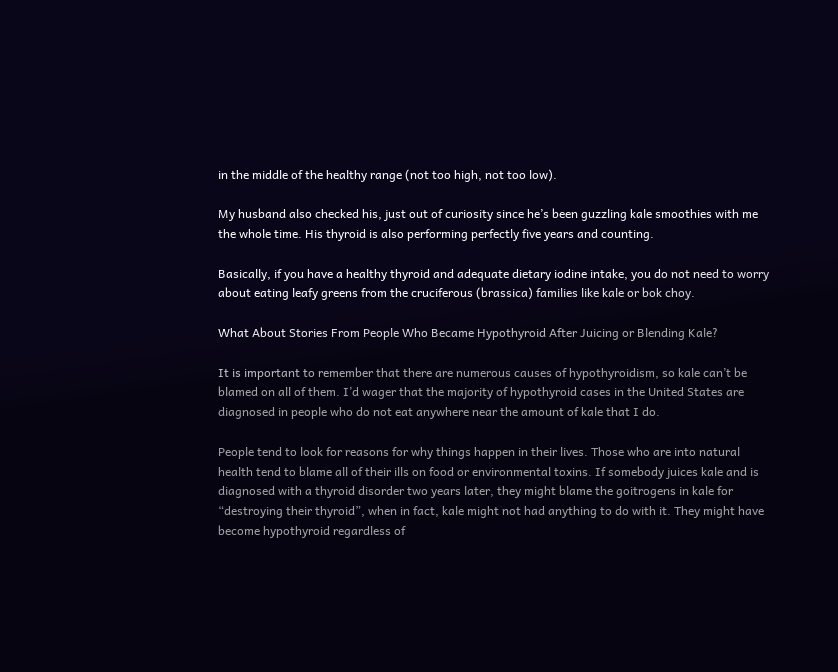in the middle of the healthy range (not too high, not too low).

My husband also checked his, just out of curiosity since he’s been guzzling kale smoothies with me the whole time. His thyroid is also performing perfectly five years and counting.

Basically, if you have a healthy thyroid and adequate dietary iodine intake, you do not need to worry about eating leafy greens from the cruciferous (brassica) families like kale or bok choy.

What About Stories From People Who Became Hypothyroid After Juicing or Blending Kale?

It is important to remember that there are numerous causes of hypothyroidism, so kale can’t be blamed on all of them. I’d wager that the majority of hypothyroid cases in the United States are diagnosed in people who do not eat anywhere near the amount of kale that I do.

People tend to look for reasons for why things happen in their lives. Those who are into natural health tend to blame all of their ills on food or environmental toxins. If somebody juices kale and is diagnosed with a thyroid disorder two years later, they might blame the goitrogens in kale for “destroying their thyroid”, when in fact, kale might not had anything to do with it. They might have become hypothyroid regardless of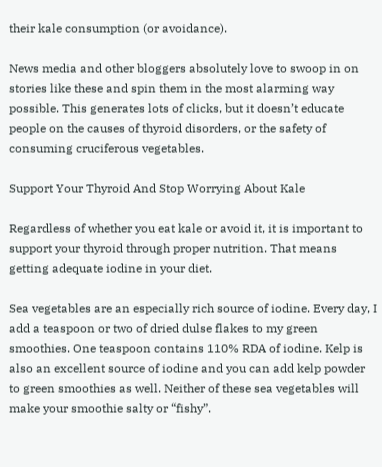their kale consumption (or avoidance).

News media and other bloggers absolutely love to swoop in on stories like these and spin them in the most alarming way possible. This generates lots of clicks, but it doesn’t educate people on the causes of thyroid disorders, or the safety of consuming cruciferous vegetables.

Support Your Thyroid And Stop Worrying About Kale

Regardless of whether you eat kale or avoid it, it is important to support your thyroid through proper nutrition. That means getting adequate iodine in your diet.

Sea vegetables are an especially rich source of iodine. Every day, I add a teaspoon or two of dried dulse flakes to my green smoothies. One teaspoon contains 110% RDA of iodine. Kelp is also an excellent source of iodine and you can add kelp powder to green smoothies as well. Neither of these sea vegetables will make your smoothie salty or “fishy”.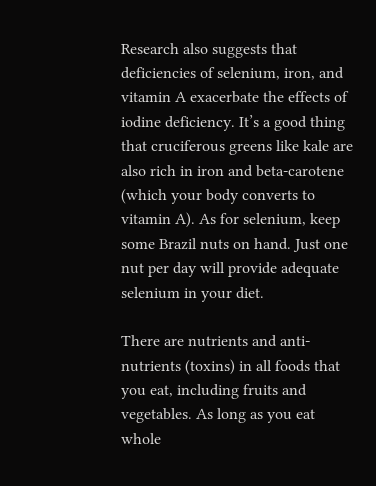Research also suggests that deficiencies of selenium, iron, and vitamin A exacerbate the effects of iodine deficiency. It’s a good thing that cruciferous greens like kale are also rich in iron and beta-carotene (which your body converts to vitamin A). As for selenium, keep some Brazil nuts on hand. Just one nut per day will provide adequate selenium in your diet.

There are nutrients and anti-nutrients (toxins) in all foods that you eat, including fruits and vegetables. As long as you eat whole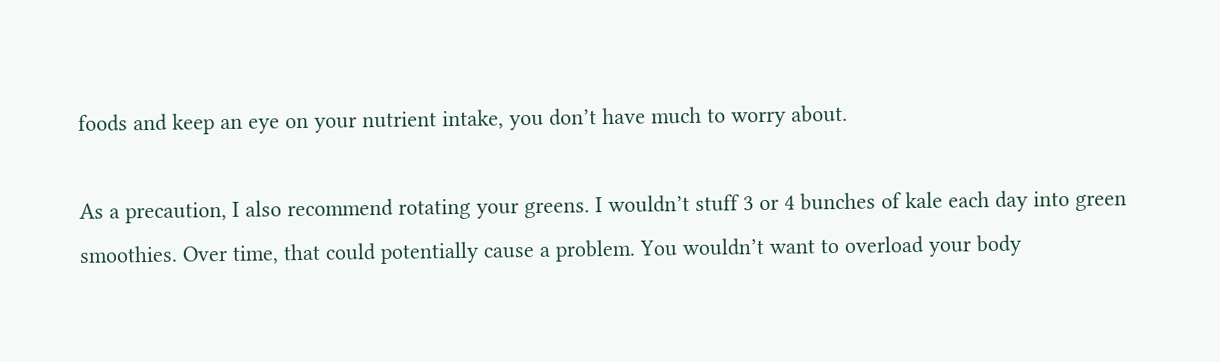foods and keep an eye on your nutrient intake, you don’t have much to worry about.

As a precaution, I also recommend rotating your greens. I wouldn’t stuff 3 or 4 bunches of kale each day into green smoothies. Over time, that could potentially cause a problem. You wouldn’t want to overload your body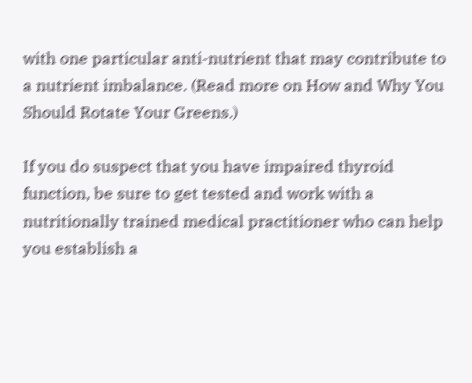with one particular anti-nutrient that may contribute to a nutrient imbalance. (Read more on How and Why You Should Rotate Your Greens.)

If you do suspect that you have impaired thyroid function, be sure to get tested and work with a nutritionally trained medical practitioner who can help you establish a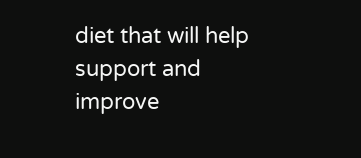diet that will help support and improve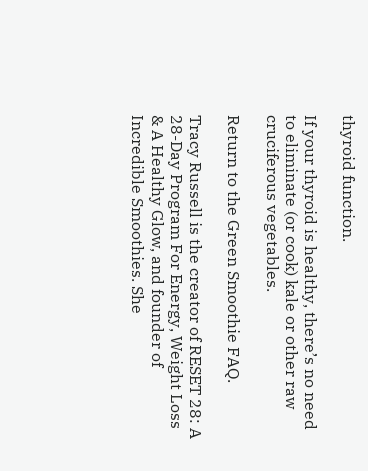thyroid function.

If your thyroid is healthy, there’s no need to eliminate (or cook) kale or other raw cruciferous vegetables.

Return to the Green Smoothie FAQ.

Tracy Russell is the creator of RESET 28: A 28-Day Program For Energy, Weight Loss & A Healthy Glow, and founder of Incredible Smoothies. She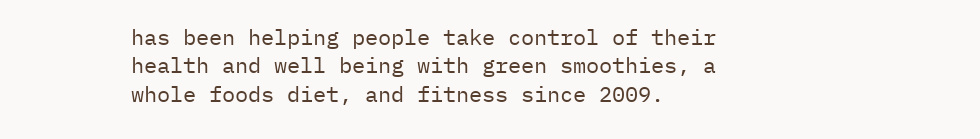has been helping people take control of their health and well being with green smoothies, a whole foods diet, and fitness since 2009.